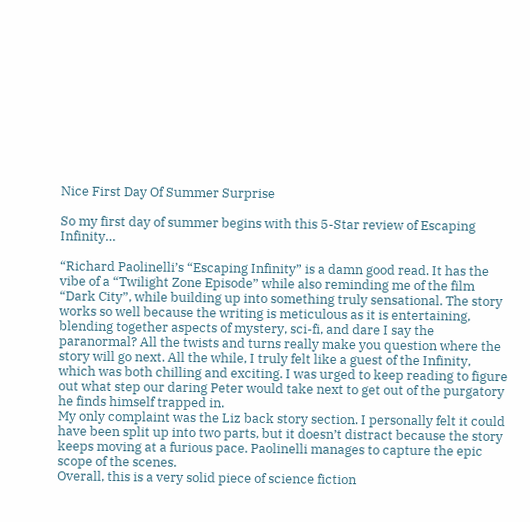Nice First Day Of Summer Surprise

So my first day of summer begins with this 5-Star review of Escaping Infinity…

“Richard Paolinelli’s “Escaping Infinity” is a damn good read. It has the vibe of a “Twilight Zone Episode” while also reminding me of the film “Dark City”, while building up into something truly sensational. The story works so well because the writing is meticulous as it is entertaining, blending together aspects of mystery, sci-fi, and dare I say the paranormal? All the twists and turns really make you question where the story will go next. All the while, I truly felt like a guest of the Infinity, which was both chilling and exciting. I was urged to keep reading to figure out what step our daring Peter would take next to get out of the purgatory he finds himself trapped in.
My only complaint was the Liz back story section. I personally felt it could have been split up into two parts, but it doesn’t distract because the story keeps moving at a furious pace. Paolinelli manages to capture the epic scope of the scenes.
Overall, this is a very solid piece of science fiction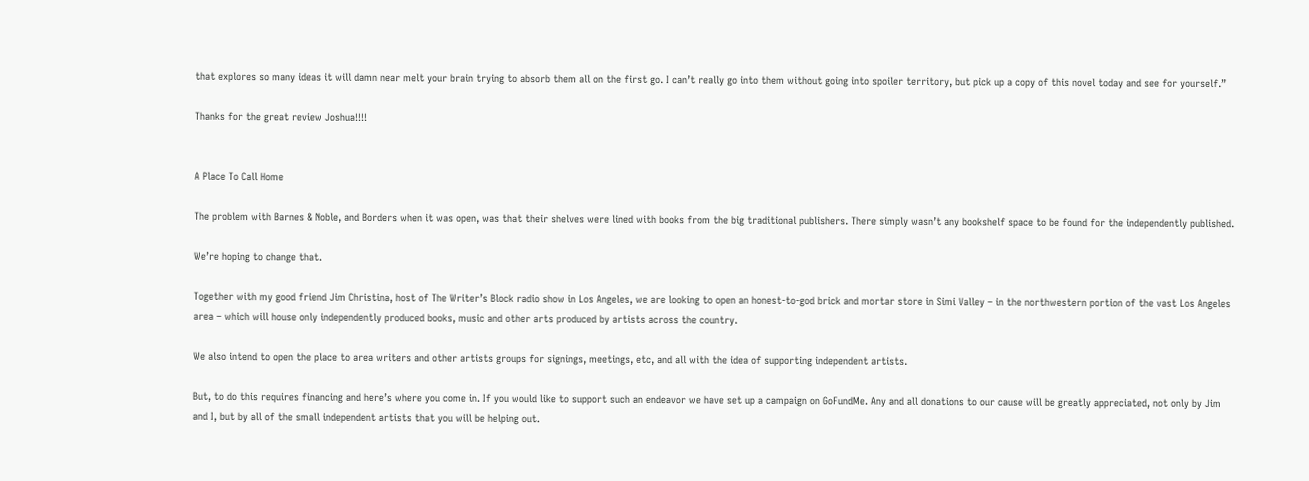that explores so many ideas it will damn near melt your brain trying to absorb them all on the first go. I can’t really go into them without going into spoiler territory, but pick up a copy of this novel today and see for yourself.”

Thanks for the great review Joshua!!!!


A Place To Call Home

The problem with Barnes & Noble, and Borders when it was open, was that their shelves were lined with books from the big traditional publishers. There simply wasn’t any bookshelf space to be found for the independently published.

We’re hoping to change that.

Together with my good friend Jim Christina, host of The Writer’s Block radio show in Los Angeles, we are looking to open an honest-to-god brick and mortar store in Simi Valley – in the northwestern portion of the vast Los Angeles area – which will house only independently produced books, music and other arts produced by artists across the country.

We also intend to open the place to area writers and other artists groups for signings, meetings, etc, and all with the idea of supporting independent artists.

But, to do this requires financing and here’s where you come in. If you would like to support such an endeavor we have set up a campaign on GoFundMe. Any and all donations to our cause will be greatly appreciated, not only by Jim and I, but by all of the small independent artists that you will be helping out.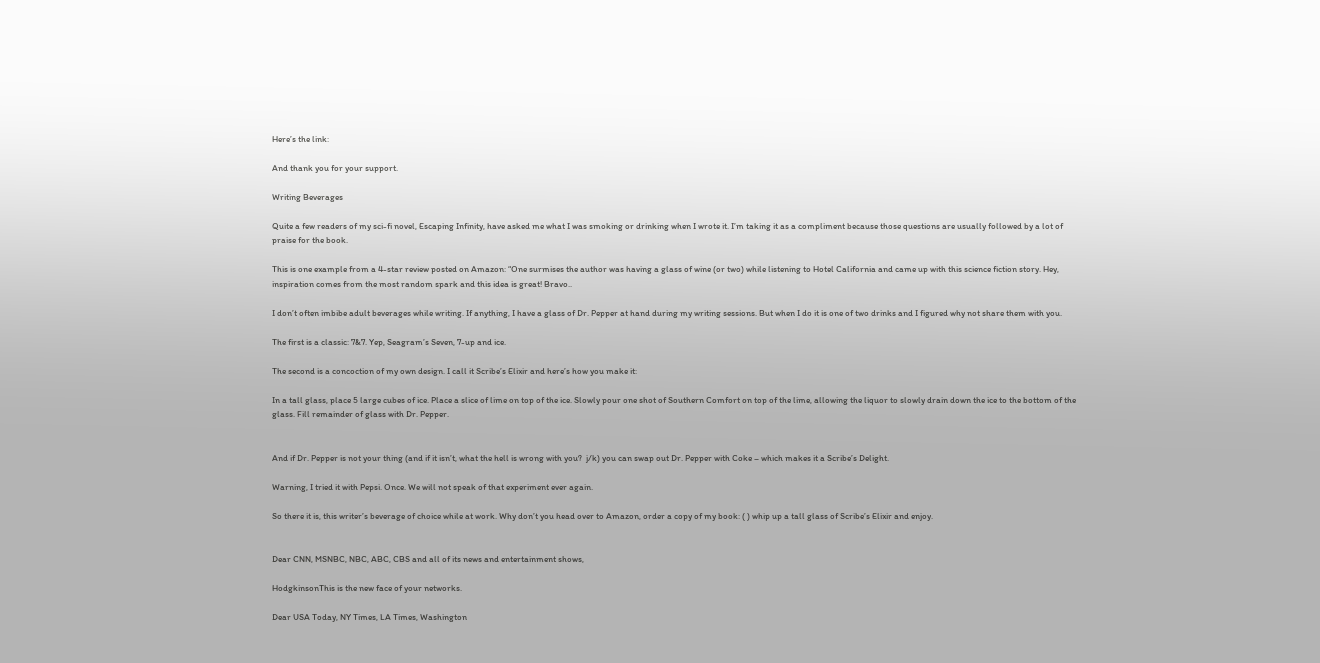Here’s the link:

And thank you for your support.

Writing Beverages

Quite a few readers of my sci-fi novel, Escaping Infinity, have asked me what I was smoking or drinking when I wrote it. I’m taking it as a compliment because those questions are usually followed by a lot of praise for the book.

This is one example from a 4-star review posted on Amazon: “One surmises the author was having a glass of wine (or two) while listening to Hotel California and came up with this science fiction story. Hey, inspiration comes from the most random spark and this idea is great! Bravo..

I don’t often imbibe adult beverages while writing. If anything, I have a glass of Dr. Pepper at hand during my writing sessions. But when I do it is one of two drinks and I figured why not share them with you.

The first is a classic: 7&7. Yep, Seagram’s Seven, 7-up and ice.

The second is a concoction of my own design. I call it Scribe’s Elixir and here’s how you make it:

In a tall glass, place 5 large cubes of ice. Place a slice of lime on top of the ice. Slowly pour one shot of Southern Comfort on top of the lime, allowing the liquor to slowly drain down the ice to the bottom of the glass. Fill remainder of glass with Dr. Pepper.


And if Dr. Pepper is not your thing (and if it isn’t, what the hell is wrong with you?  j/k) you can swap out Dr. Pepper with Coke – which makes it a Scribe’s Delight.

Warning, I tried it with Pepsi. Once. We will not speak of that experiment ever again.

So there it is, this writer’s beverage of choice while at work. Why don’t you head over to Amazon, order a copy of my book: ( ) whip up a tall glass of Scribe’s Elixir and enjoy.


Dear CNN, MSNBC, NBC, ABC, CBS and all of its news and entertainment shows,

HodgkinsonThis is the new face of your networks.

Dear USA Today, NY Times, LA Times, Washington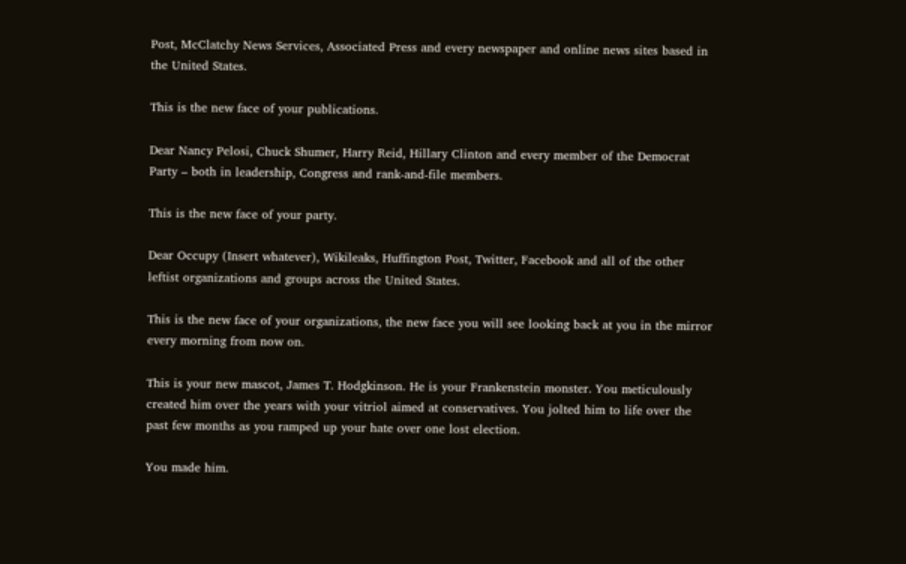Post, McClatchy News Services, Associated Press and every newspaper and online news sites based in the United States.

This is the new face of your publications.

Dear Nancy Pelosi, Chuck Shumer, Harry Reid, Hillary Clinton and every member of the Democrat Party – both in leadership, Congress and rank-and-file members.

This is the new face of your party.

Dear Occupy (Insert whatever), Wikileaks, Huffington Post, Twitter, Facebook and all of the other leftist organizations and groups across the United States.

This is the new face of your organizations, the new face you will see looking back at you in the mirror every morning from now on.

This is your new mascot, James T. Hodgkinson. He is your Frankenstein monster. You meticulously created him over the years with your vitriol aimed at conservatives. You jolted him to life over the past few months as you ramped up your hate over one lost election.

You made him.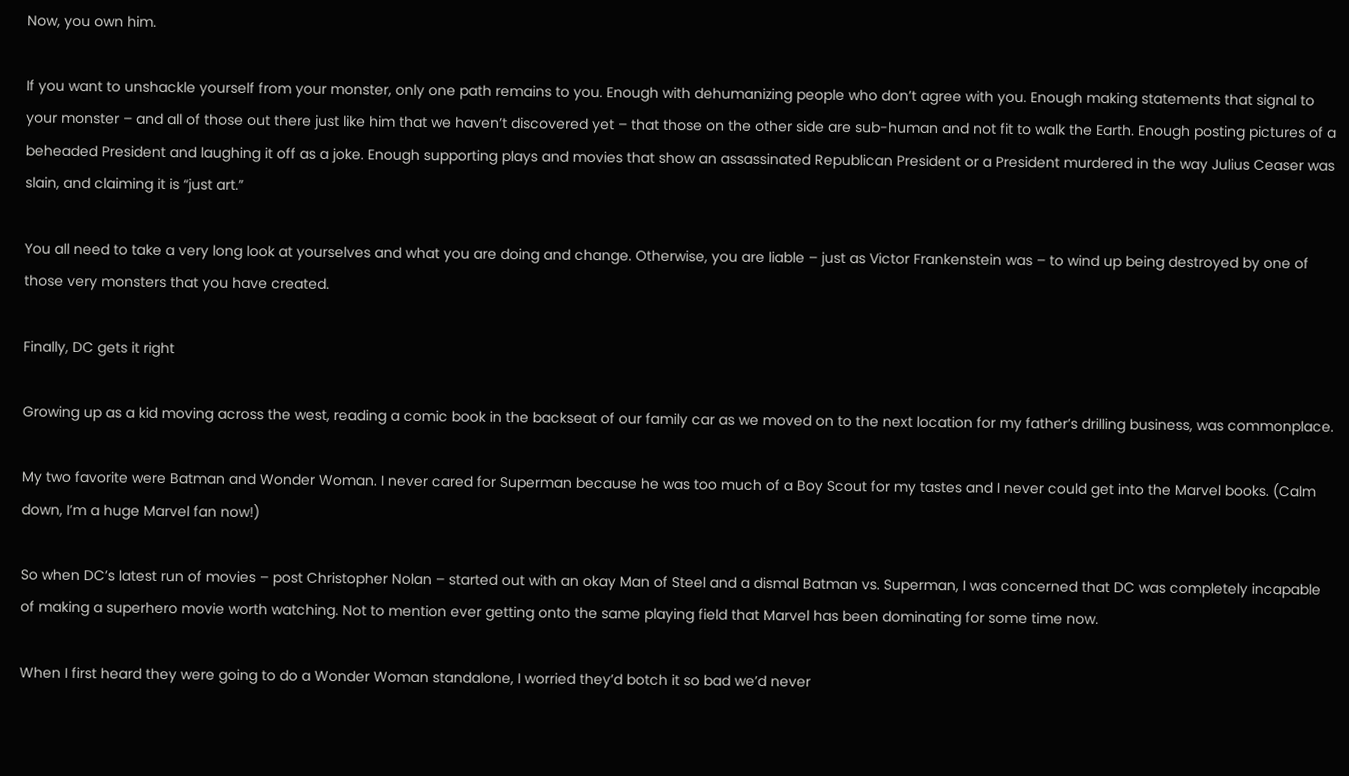Now, you own him.

If you want to unshackle yourself from your monster, only one path remains to you. Enough with dehumanizing people who don’t agree with you. Enough making statements that signal to your monster – and all of those out there just like him that we haven’t discovered yet – that those on the other side are sub-human and not fit to walk the Earth. Enough posting pictures of a beheaded President and laughing it off as a joke. Enough supporting plays and movies that show an assassinated Republican President or a President murdered in the way Julius Ceaser was slain, and claiming it is “just art.”

You all need to take a very long look at yourselves and what you are doing and change. Otherwise, you are liable – just as Victor Frankenstein was – to wind up being destroyed by one of those very monsters that you have created.

Finally, DC gets it right

Growing up as a kid moving across the west, reading a comic book in the backseat of our family car as we moved on to the next location for my father’s drilling business, was commonplace.

My two favorite were Batman and Wonder Woman. I never cared for Superman because he was too much of a Boy Scout for my tastes and I never could get into the Marvel books. (Calm down, I’m a huge Marvel fan now!)

So when DC’s latest run of movies – post Christopher Nolan – started out with an okay Man of Steel and a dismal Batman vs. Superman, I was concerned that DC was completely incapable of making a superhero movie worth watching. Not to mention ever getting onto the same playing field that Marvel has been dominating for some time now.

When I first heard they were going to do a Wonder Woman standalone, I worried they’d botch it so bad we’d never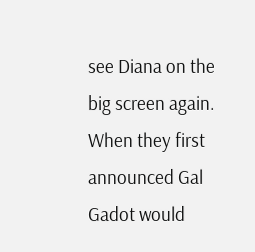see Diana on the big screen again. When they first announced Gal Gadot would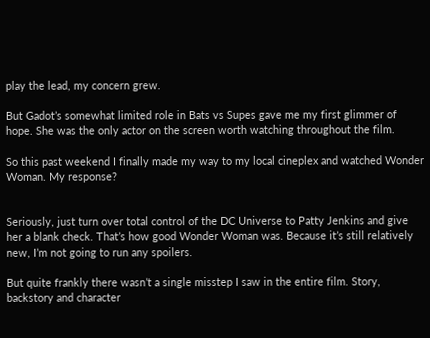play the lead, my concern grew.

But Gadot’s somewhat limited role in Bats vs Supes gave me my first glimmer of hope. She was the only actor on the screen worth watching throughout the film.

So this past weekend I finally made my way to my local cineplex and watched Wonder Woman. My response?


Seriously, just turn over total control of the DC Universe to Patty Jenkins and give her a blank check. That’s how good Wonder Woman was. Because it’s still relatively new, I’m not going to run any spoilers.

But quite frankly there wasn’t a single misstep I saw in the entire film. Story, backstory and character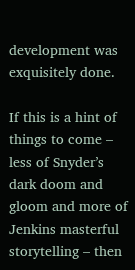development was exquisitely done.

If this is a hint of things to come – less of Snyder’s dark doom and gloom and more of Jenkins masterful storytelling – then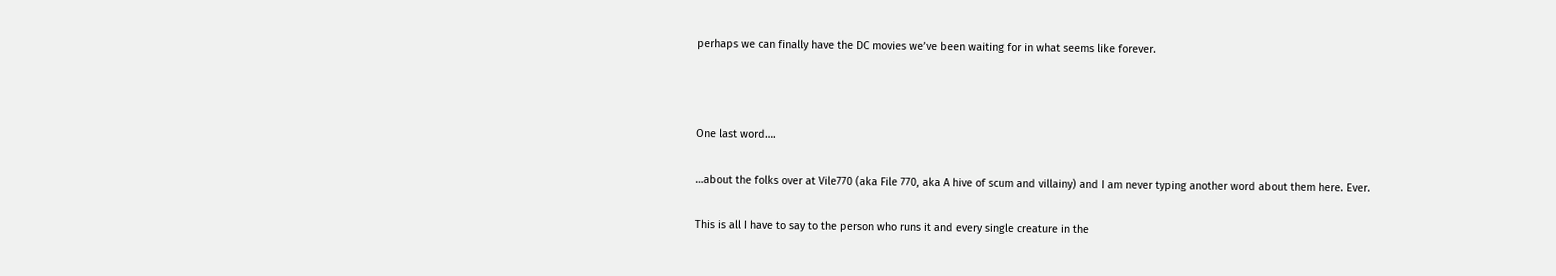perhaps we can finally have the DC movies we’ve been waiting for in what seems like forever.



One last word….

…about the folks over at Vile770 (aka File 770, aka A hive of scum and villainy) and I am never typing another word about them here. Ever.

This is all I have to say to the person who runs it and every single creature in the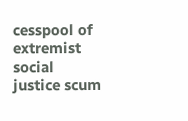cesspool of extremist social justice scum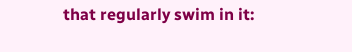that regularly swim in it: